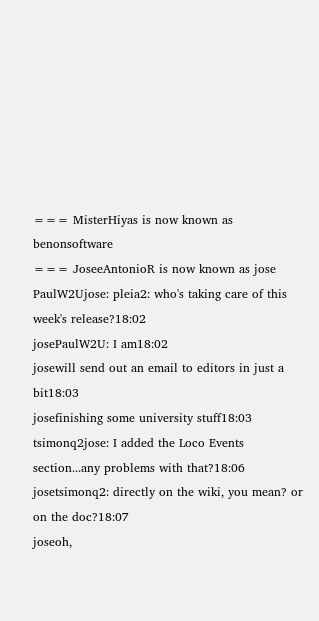=== MisterHiyas is now known as benonsoftware
=== JoseeAntonioR is now known as jose
PaulW2Ujose: pleia2: who's taking care of this week's release?18:02
josePaulW2U: I am18:02
josewill send out an email to editors in just a bit18:03
josefinishing some university stuff18:03
tsimonq2jose: I added the Loco Events section...any problems with that?18:06
josetsimonq2: directly on the wiki, you mean? or on the doc?18:07
joseoh,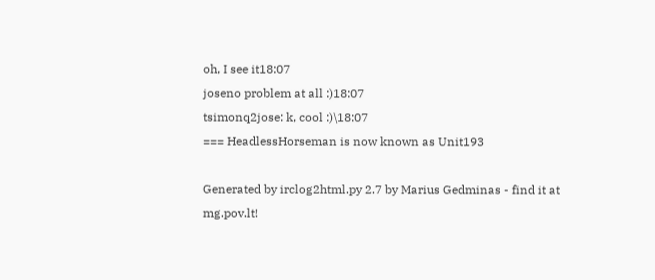oh, I see it18:07
joseno problem at all :)18:07
tsimonq2jose: k, cool :)\18:07
=== HeadlessHorseman is now known as Unit193

Generated by irclog2html.py 2.7 by Marius Gedminas - find it at mg.pov.lt!